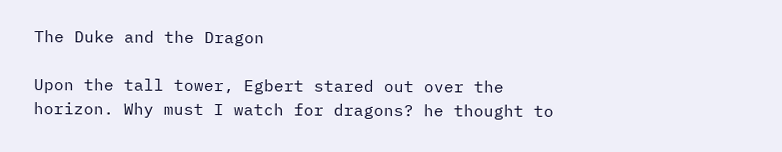The Duke and the Dragon

Upon the tall tower, Egbert stared out over the horizon. Why must I watch for dragons? he thought to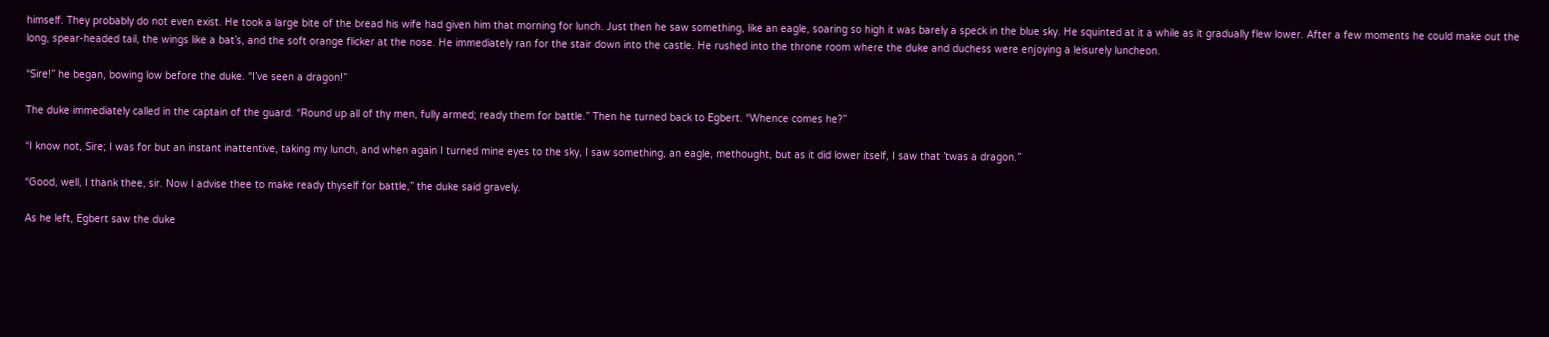himself. They probably do not even exist. He took a large bite of the bread his wife had given him that morning for lunch. Just then he saw something, like an eagle, soaring so high it was barely a speck in the blue sky. He squinted at it a while as it gradually flew lower. After a few moments he could make out the long, spear-headed tail, the wings like a bat’s, and the soft orange flicker at the nose. He immediately ran for the stair down into the castle. He rushed into the throne room where the duke and duchess were enjoying a leisurely luncheon.

“Sire!” he began, bowing low before the duke. “I’ve seen a dragon!”

The duke immediately called in the captain of the guard. “Round up all of thy men, fully armed; ready them for battle.” Then he turned back to Egbert. “Whence comes he?”

“I know not, Sire; I was for but an instant inattentive, taking my lunch, and when again I turned mine eyes to the sky, I saw something, an eagle, methought, but as it did lower itself, I saw that ’twas a dragon.”

“Good, well, I thank thee, sir. Now I advise thee to make ready thyself for battle,” the duke said gravely.

As he left, Egbert saw the duke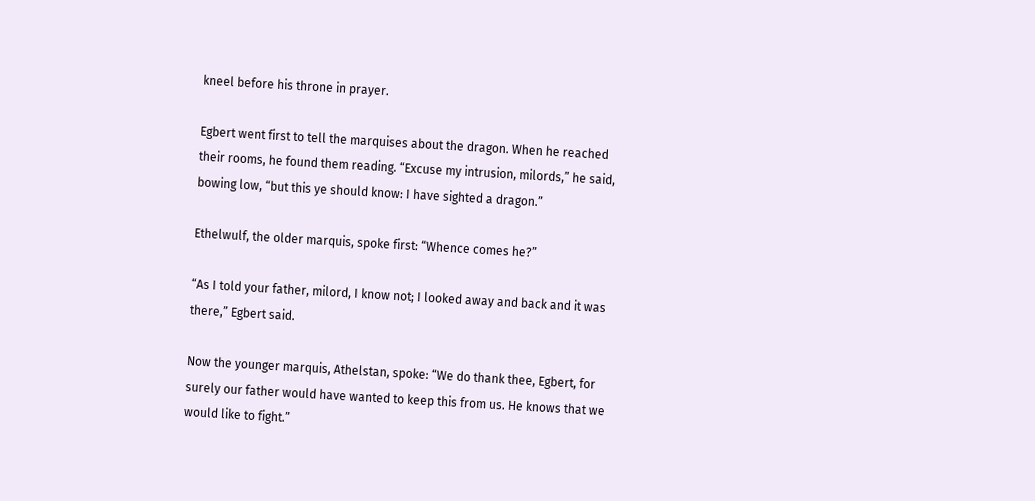kneel before his throne in prayer.

Egbert went first to tell the marquises about the dragon. When he reached their rooms, he found them reading. “Excuse my intrusion, milords,” he said, bowing low, “but this ye should know: I have sighted a dragon.”

Ethelwulf, the older marquis, spoke first: “Whence comes he?”

“As I told your father, milord, I know not; I looked away and back and it was there,” Egbert said.

Now the younger marquis, Athelstan, spoke: “We do thank thee, Egbert, for surely our father would have wanted to keep this from us. He knows that we would like to fight.”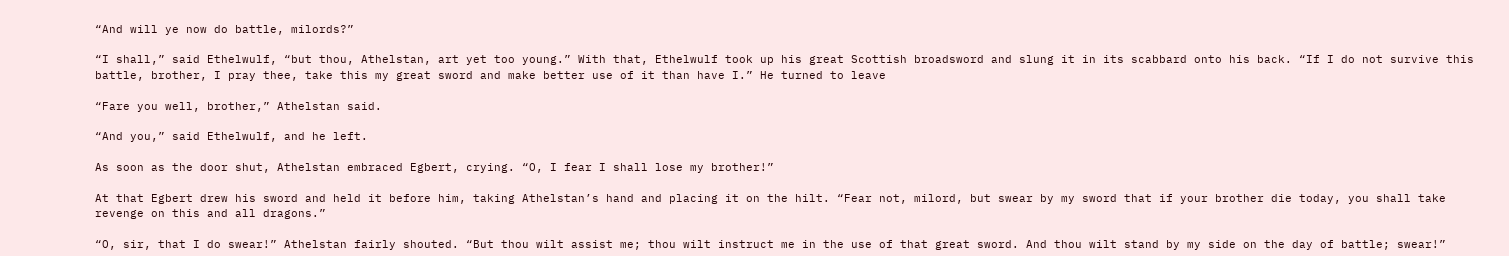“And will ye now do battle, milords?”

“I shall,” said Ethelwulf, “but thou, Athelstan, art yet too young.” With that, Ethelwulf took up his great Scottish broadsword and slung it in its scabbard onto his back. “If I do not survive this battle, brother, I pray thee, take this my great sword and make better use of it than have I.” He turned to leave

“Fare you well, brother,” Athelstan said.

“And you,” said Ethelwulf, and he left.

As soon as the door shut, Athelstan embraced Egbert, crying. “O, I fear I shall lose my brother!”

At that Egbert drew his sword and held it before him, taking Athelstan’s hand and placing it on the hilt. “Fear not, milord, but swear by my sword that if your brother die today, you shall take revenge on this and all dragons.”

“O, sir, that I do swear!” Athelstan fairly shouted. “But thou wilt assist me; thou wilt instruct me in the use of that great sword. And thou wilt stand by my side on the day of battle; swear!”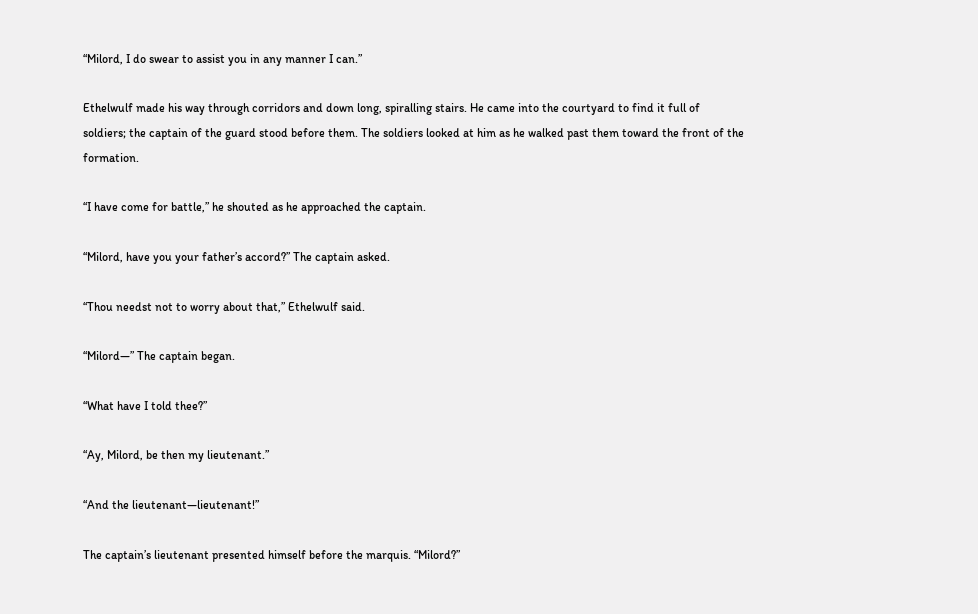“Milord, I do swear to assist you in any manner I can.”

Ethelwulf made his way through corridors and down long, spiralling stairs. He came into the courtyard to find it full of soldiers; the captain of the guard stood before them. The soldiers looked at him as he walked past them toward the front of the formation.

“I have come for battle,” he shouted as he approached the captain.

“Milord, have you your father’s accord?” The captain asked.

“Thou needst not to worry about that,” Ethelwulf said.

“Milord—” The captain began.

“What have I told thee?”

“Ay, Milord, be then my lieutenant.”

“And the lieutenant—lieutenant!”

The captain’s lieutenant presented himself before the marquis. “Milord?”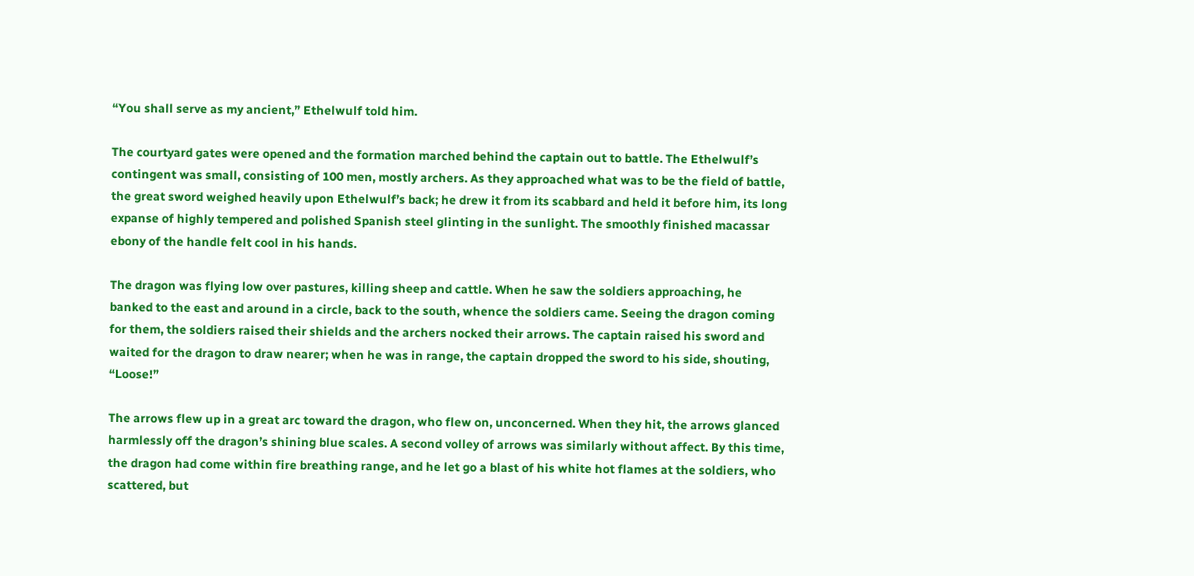“You shall serve as my ancient,” Ethelwulf told him.

The courtyard gates were opened and the formation marched behind the captain out to battle. The Ethelwulf’s contingent was small, consisting of 100 men, mostly archers. As they approached what was to be the field of battle, the great sword weighed heavily upon Ethelwulf’s back; he drew it from its scabbard and held it before him, its long expanse of highly tempered and polished Spanish steel glinting in the sunlight. The smoothly finished macassar ebony of the handle felt cool in his hands.

The dragon was flying low over pastures, killing sheep and cattle. When he saw the soldiers approaching, he banked to the east and around in a circle, back to the south, whence the soldiers came. Seeing the dragon coming for them, the soldiers raised their shields and the archers nocked their arrows. The captain raised his sword and waited for the dragon to draw nearer; when he was in range, the captain dropped the sword to his side, shouting, “Loose!”

The arrows flew up in a great arc toward the dragon, who flew on, unconcerned. When they hit, the arrows glanced harmlessly off the dragon’s shining blue scales. A second volley of arrows was similarly without affect. By this time, the dragon had come within fire breathing range, and he let go a blast of his white hot flames at the soldiers, who scattered, but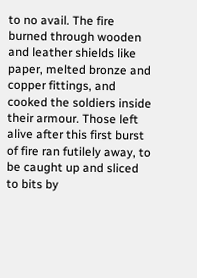to no avail. The fire burned through wooden and leather shields like paper, melted bronze and copper fittings, and cooked the soldiers inside their armour. Those left alive after this first burst of fire ran futilely away, to be caught up and sliced to bits by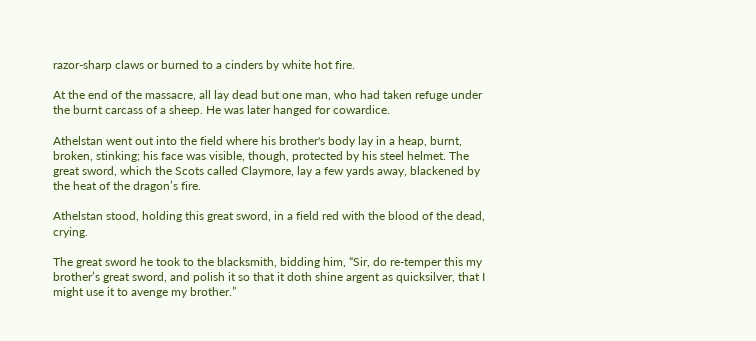razor-sharp claws or burned to a cinders by white hot fire.

At the end of the massacre, all lay dead but one man, who had taken refuge under the burnt carcass of a sheep. He was later hanged for cowardice.

Athelstan went out into the field where his brother's body lay in a heap, burnt, broken, stinking; his face was visible, though, protected by his steel helmet. The great sword, which the Scots called Claymore, lay a few yards away, blackened by the heat of the dragon’s fire.

Athelstan stood, holding this great sword, in a field red with the blood of the dead, crying.

The great sword he took to the blacksmith, bidding him, “Sir, do re-temper this my brother’s great sword, and polish it so that it doth shine argent as quicksilver, that I might use it to avenge my brother.”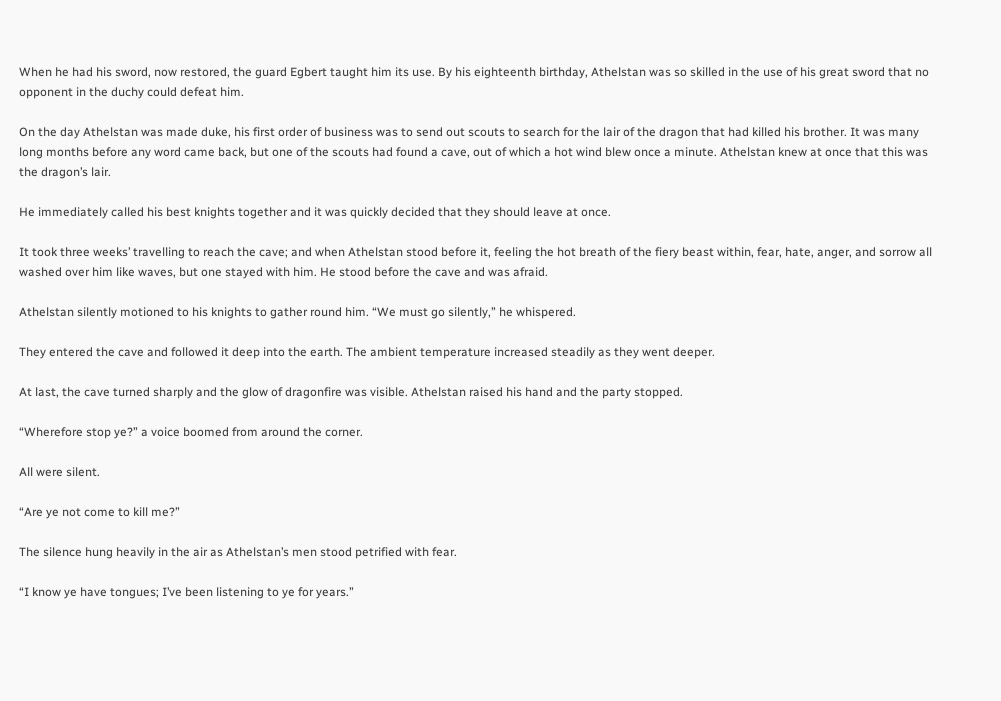When he had his sword, now restored, the guard Egbert taught him its use. By his eighteenth birthday, Athelstan was so skilled in the use of his great sword that no opponent in the duchy could defeat him.

On the day Athelstan was made duke, his first order of business was to send out scouts to search for the lair of the dragon that had killed his brother. It was many long months before any word came back, but one of the scouts had found a cave, out of which a hot wind blew once a minute. Athelstan knew at once that this was the dragon’s lair.

He immediately called his best knights together and it was quickly decided that they should leave at once.

It took three weeks’ travelling to reach the cave; and when Athelstan stood before it, feeling the hot breath of the fiery beast within, fear, hate, anger, and sorrow all washed over him like waves, but one stayed with him. He stood before the cave and was afraid.

Athelstan silently motioned to his knights to gather round him. “We must go silently,” he whispered.

They entered the cave and followed it deep into the earth. The ambient temperature increased steadily as they went deeper.

At last, the cave turned sharply and the glow of dragonfire was visible. Athelstan raised his hand and the party stopped.

“Wherefore stop ye?” a voice boomed from around the corner.

All were silent.

“Are ye not come to kill me?”

The silence hung heavily in the air as Athelstan’s men stood petrified with fear.

“I know ye have tongues; I’ve been listening to ye for years.”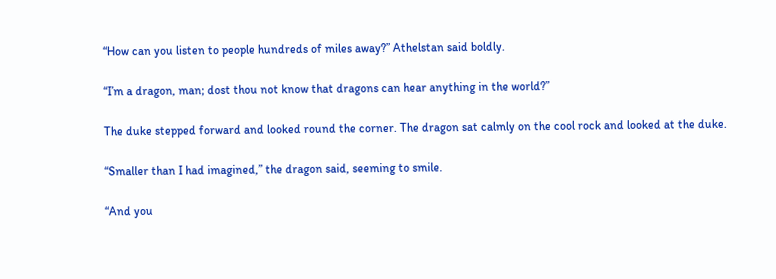“How can you listen to people hundreds of miles away?” Athelstan said boldly.

“I’m a dragon, man; dost thou not know that dragons can hear anything in the world?”

The duke stepped forward and looked round the corner. The dragon sat calmly on the cool rock and looked at the duke.

“Smaller than I had imagined,” the dragon said, seeming to smile.

“And you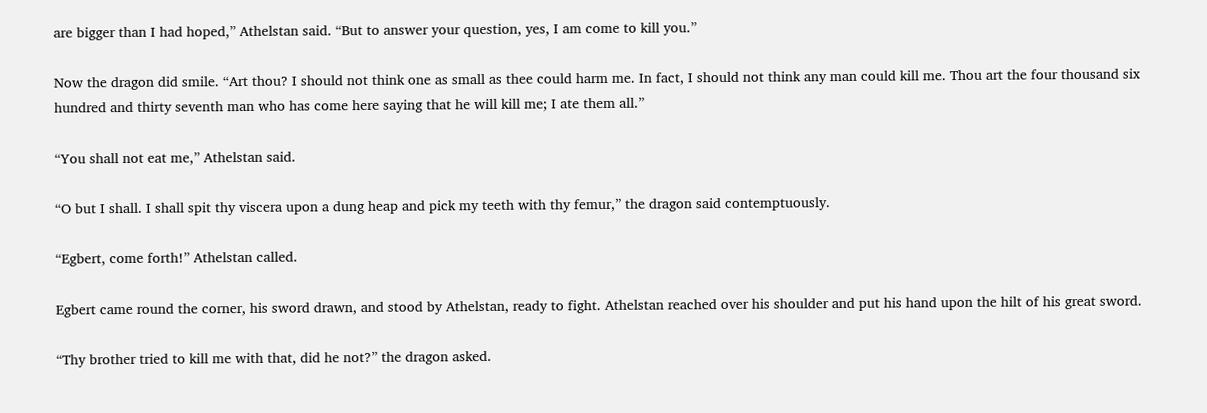are bigger than I had hoped,” Athelstan said. “But to answer your question, yes, I am come to kill you.”

Now the dragon did smile. “Art thou? I should not think one as small as thee could harm me. In fact, I should not think any man could kill me. Thou art the four thousand six hundred and thirty seventh man who has come here saying that he will kill me; I ate them all.”

“You shall not eat me,” Athelstan said.

“O but I shall. I shall spit thy viscera upon a dung heap and pick my teeth with thy femur,” the dragon said contemptuously.

“Egbert, come forth!” Athelstan called.

Egbert came round the corner, his sword drawn, and stood by Athelstan, ready to fight. Athelstan reached over his shoulder and put his hand upon the hilt of his great sword.

“Thy brother tried to kill me with that, did he not?” the dragon asked.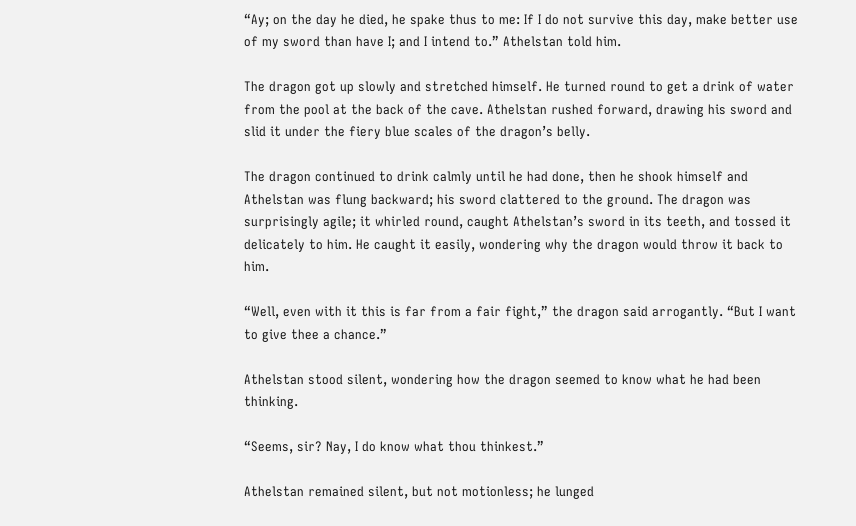“Ay; on the day he died, he spake thus to me: If I do not survive this day, make better use of my sword than have I; and I intend to.” Athelstan told him.

The dragon got up slowly and stretched himself. He turned round to get a drink of water from the pool at the back of the cave. Athelstan rushed forward, drawing his sword and slid it under the fiery blue scales of the dragon’s belly.

The dragon continued to drink calmly until he had done, then he shook himself and Athelstan was flung backward; his sword clattered to the ground. The dragon was surprisingly agile; it whirled round, caught Athelstan’s sword in its teeth, and tossed it delicately to him. He caught it easily, wondering why the dragon would throw it back to him.

“Well, even with it this is far from a fair fight,” the dragon said arrogantly. “But I want to give thee a chance.”

Athelstan stood silent, wondering how the dragon seemed to know what he had been thinking.

“Seems, sir? Nay, I do know what thou thinkest.”

Athelstan remained silent, but not motionless; he lunged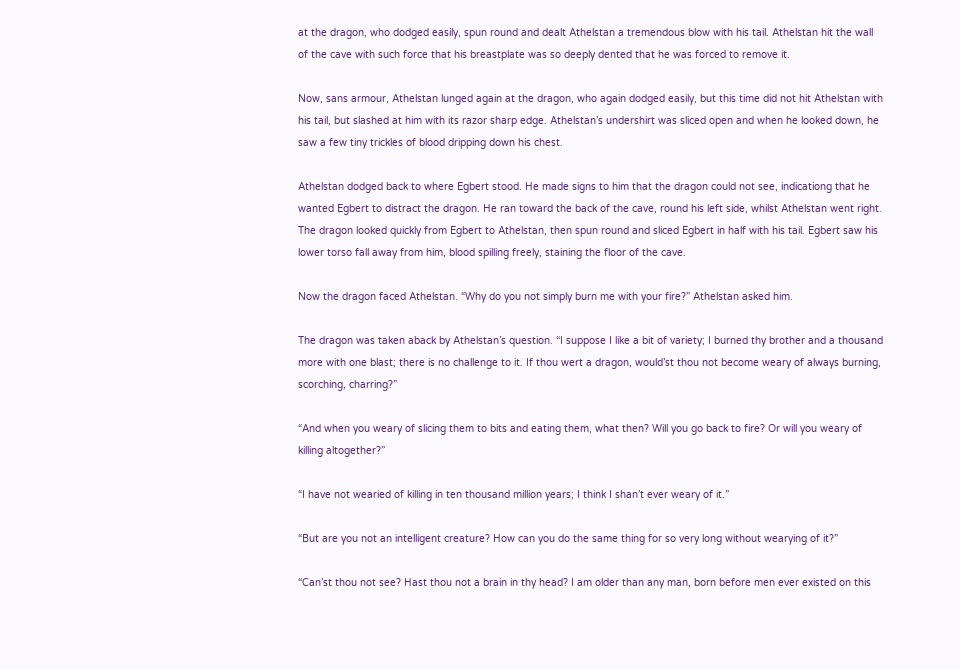at the dragon, who dodged easily, spun round and dealt Athelstan a tremendous blow with his tail. Athelstan hit the wall of the cave with such force that his breastplate was so deeply dented that he was forced to remove it.

Now, sans armour, Athelstan lunged again at the dragon, who again dodged easily, but this time did not hit Athelstan with his tail, but slashed at him with its razor sharp edge. Athelstan’s undershirt was sliced open and when he looked down, he saw a few tiny trickles of blood dripping down his chest.

Athelstan dodged back to where Egbert stood. He made signs to him that the dragon could not see, indicationg that he wanted Egbert to distract the dragon. He ran toward the back of the cave, round his left side, whilst Athelstan went right. The dragon looked quickly from Egbert to Athelstan, then spun round and sliced Egbert in half with his tail. Egbert saw his lower torso fall away from him, blood spilling freely, staining the floor of the cave.

Now the dragon faced Athelstan. “Why do you not simply burn me with your fire?” Athelstan asked him.

The dragon was taken aback by Athelstan’s question. “I suppose I like a bit of variety; I burned thy brother and a thousand more with one blast; there is no challenge to it. If thou wert a dragon, would’st thou not become weary of always burning, scorching, charring?”

“And when you weary of slicing them to bits and eating them, what then? Will you go back to fire? Or will you weary of killing altogether?”

“I have not wearied of killing in ten thousand million years; I think I shan’t ever weary of it.”

“But are you not an intelligent creature? How can you do the same thing for so very long without wearying of it?”

“Can’st thou not see? Hast thou not a brain in thy head? I am older than any man, born before men ever existed on this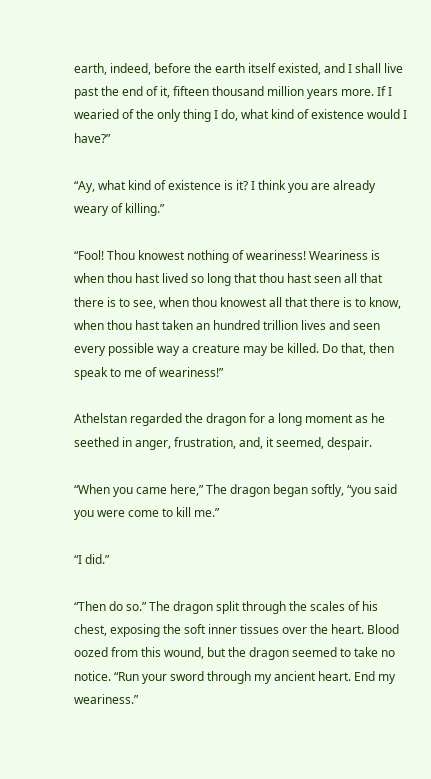earth, indeed, before the earth itself existed, and I shall live past the end of it, fifteen thousand million years more. If I wearied of the only thing I do, what kind of existence would I have?”

“Ay, what kind of existence is it? I think you are already weary of killing.”

“Fool! Thou knowest nothing of weariness! Weariness is when thou hast lived so long that thou hast seen all that there is to see, when thou knowest all that there is to know, when thou hast taken an hundred trillion lives and seen every possible way a creature may be killed. Do that, then speak to me of weariness!”

Athelstan regarded the dragon for a long moment as he seethed in anger, frustration, and, it seemed, despair.

“When you came here,” The dragon began softly, “you said you were come to kill me.”

“I did.”

“Then do so.” The dragon split through the scales of his chest, exposing the soft inner tissues over the heart. Blood oozed from this wound, but the dragon seemed to take no notice. “Run your sword through my ancient heart. End my weariness.”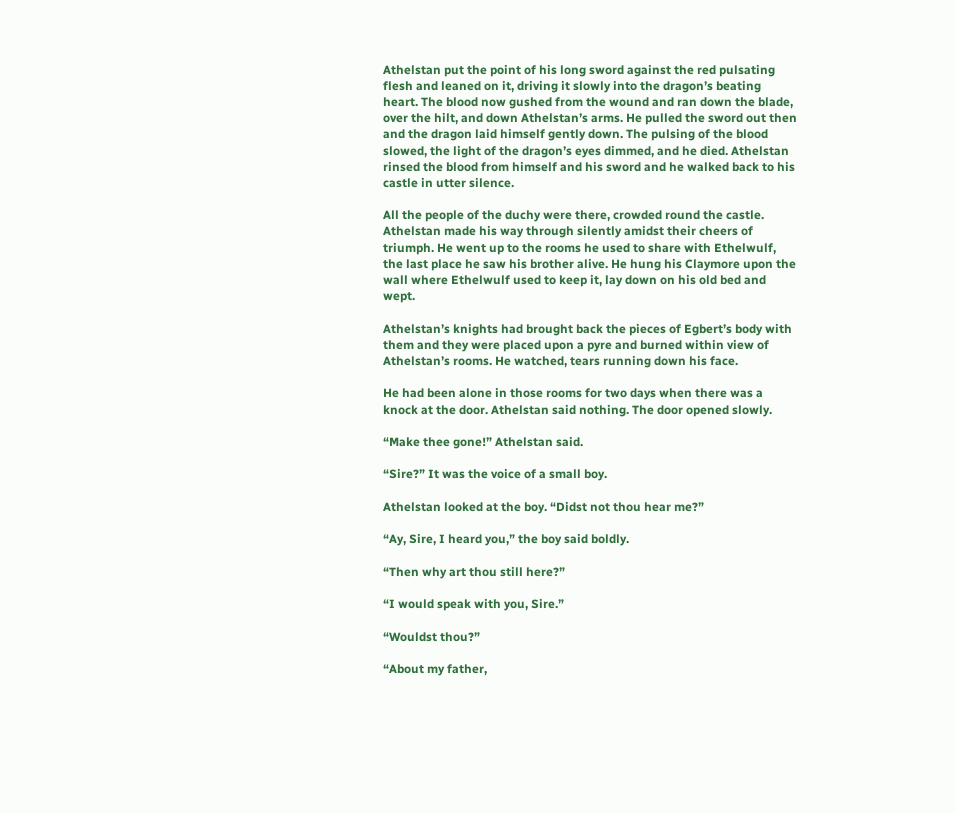Athelstan put the point of his long sword against the red pulsating flesh and leaned on it, driving it slowly into the dragon’s beating heart. The blood now gushed from the wound and ran down the blade, over the hilt, and down Athelstan’s arms. He pulled the sword out then and the dragon laid himself gently down. The pulsing of the blood slowed, the light of the dragon’s eyes dimmed, and he died. Athelstan rinsed the blood from himself and his sword and he walked back to his castle in utter silence.

All the people of the duchy were there, crowded round the castle. Athelstan made his way through silently amidst their cheers of triumph. He went up to the rooms he used to share with Ethelwulf, the last place he saw his brother alive. He hung his Claymore upon the wall where Ethelwulf used to keep it, lay down on his old bed and wept.

Athelstan’s knights had brought back the pieces of Egbert’s body with them and they were placed upon a pyre and burned within view of Athelstan’s rooms. He watched, tears running down his face.

He had been alone in those rooms for two days when there was a knock at the door. Athelstan said nothing. The door opened slowly.

“Make thee gone!” Athelstan said.

“Sire?” It was the voice of a small boy.

Athelstan looked at the boy. “Didst not thou hear me?”

“Ay, Sire, I heard you,” the boy said boldly.

“Then why art thou still here?”

“I would speak with you, Sire.”

“Wouldst thou?”

“About my father,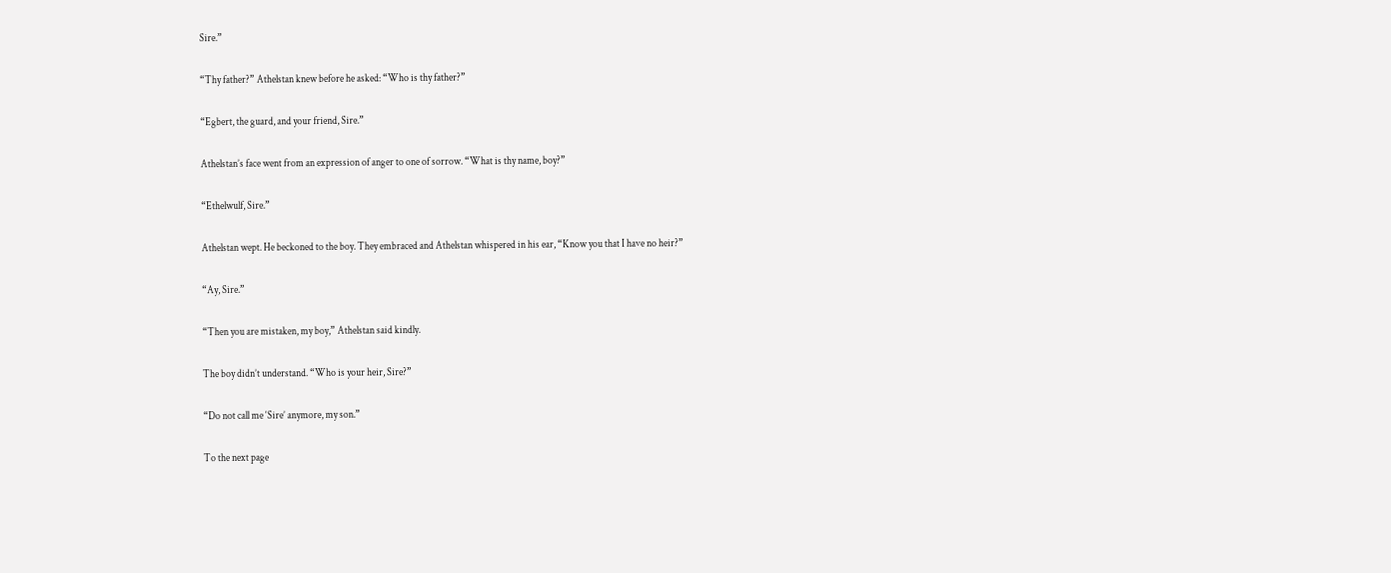Sire.”

“Thy father?” Athelstan knew before he asked: “Who is thy father?”

“Egbert, the guard, and your friend, Sire.”

Athelstan’s face went from an expression of anger to one of sorrow. “What is thy name, boy?”

“Ethelwulf, Sire.”

Athelstan wept. He beckoned to the boy. They embraced and Athelstan whispered in his ear, “Know you that I have no heir?”

“Ay, Sire.”

“Then you are mistaken, my boy,” Athelstan said kindly.

The boy didn’t understand. “Who is your heir, Sire?”

“Do not call me ‘Sire’ anymore, my son.”

To the next page